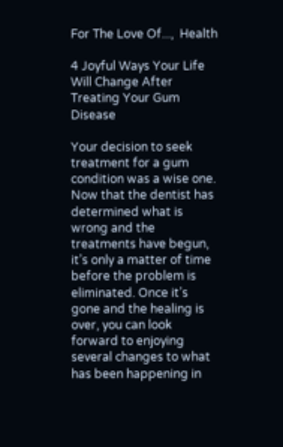For The Love Of...,  Health

4 Joyful Ways Your Life Will Change After Treating Your Gum Disease

Your decision to seek treatment for a gum condition was a wise one. Now that the dentist has determined what is wrong and the treatments have begun, it’s only a matter of time before the problem is eliminated. Once it’s gone and the healing is over, you can look forward to enjoying several changes to what has been happening in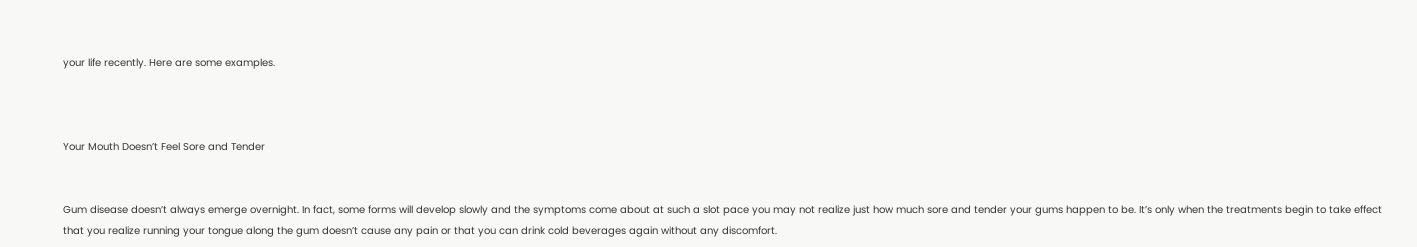your life recently. Here are some examples.



Your Mouth Doesn’t Feel Sore and Tender


Gum disease doesn’t always emerge overnight. In fact, some forms will develop slowly and the symptoms come about at such a slot pace you may not realize just how much sore and tender your gums happen to be. It’s only when the treatments begin to take effect that you realize running your tongue along the gum doesn’t cause any pain or that you can drink cold beverages again without any discomfort.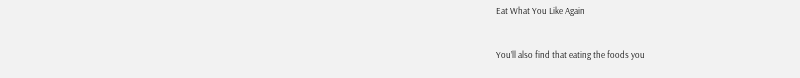Eat What You Like Again


You’ll also find that eating the foods you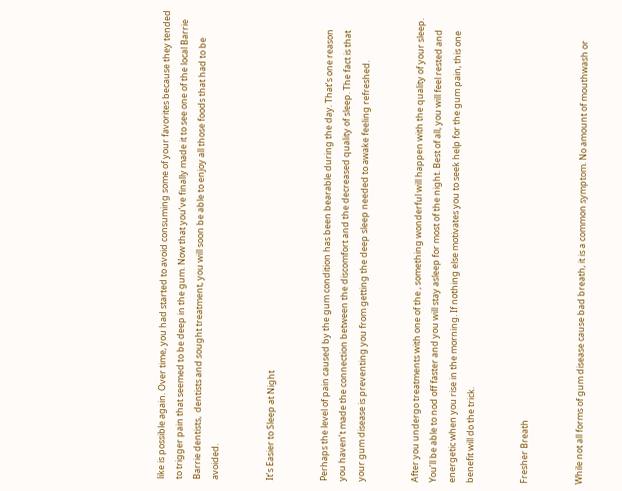like is possible again. Over time, you had started to avoid consuming some of your favorites because they tended to trigger pain that seemed to be deep in the gum. Now that you’ve finally made it to see one of the local Barrie Barrie dentists,  dentists and sought treatment, you will soon be able to enjoy all those foods that had to be avoided.


It’s Easier to Sleep at Night


Perhaps the level of pain caused by the gum condition has been bearable during the day. That’s one reason you haven’t made the connection between the discomfort and the decreased quality of sleep. The fact is that your gum disease is preventing you from getting the deep sleep needed to awake feeling refreshed.


After you undergo treatments with one of the , something wonderful will happen with the quality of your sleep. You’ll be able to nod off faster and you will stay asleep for most of the night. Best of all, you will feel rested and energetic when you rise in the morning. If nothing else motivates you to seek help for the gum pain, this one benefit will do the trick.


Fresher Breath


While not all forms of gum disease cause bad breath, it is a common symptom. No amount of mouthwash or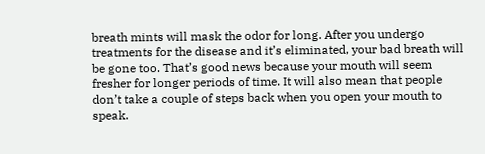breath mints will mask the odor for long. After you undergo treatments for the disease and it’s eliminated, your bad breath will be gone too. That’s good news because your mouth will seem fresher for longer periods of time. It will also mean that people don’t take a couple of steps back when you open your mouth to speak.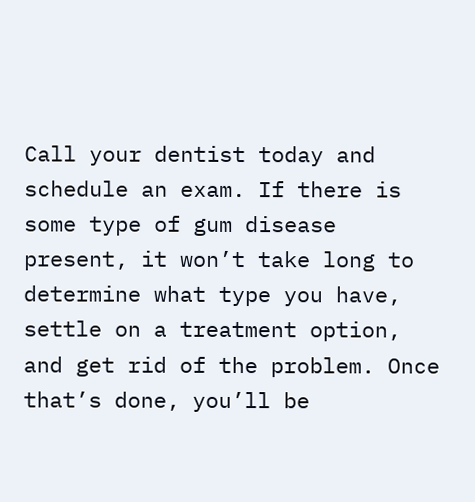Call your dentist today and schedule an exam. If there is some type of gum disease present, it won’t take long to determine what type you have, settle on a treatment option, and get rid of the problem. Once that’s done, you’ll be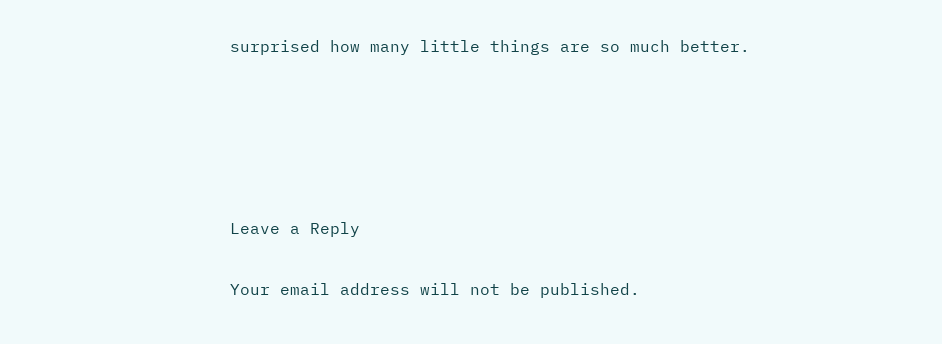surprised how many little things are so much better.





Leave a Reply

Your email address will not be published.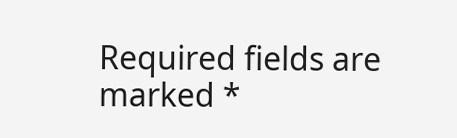Required fields are marked *